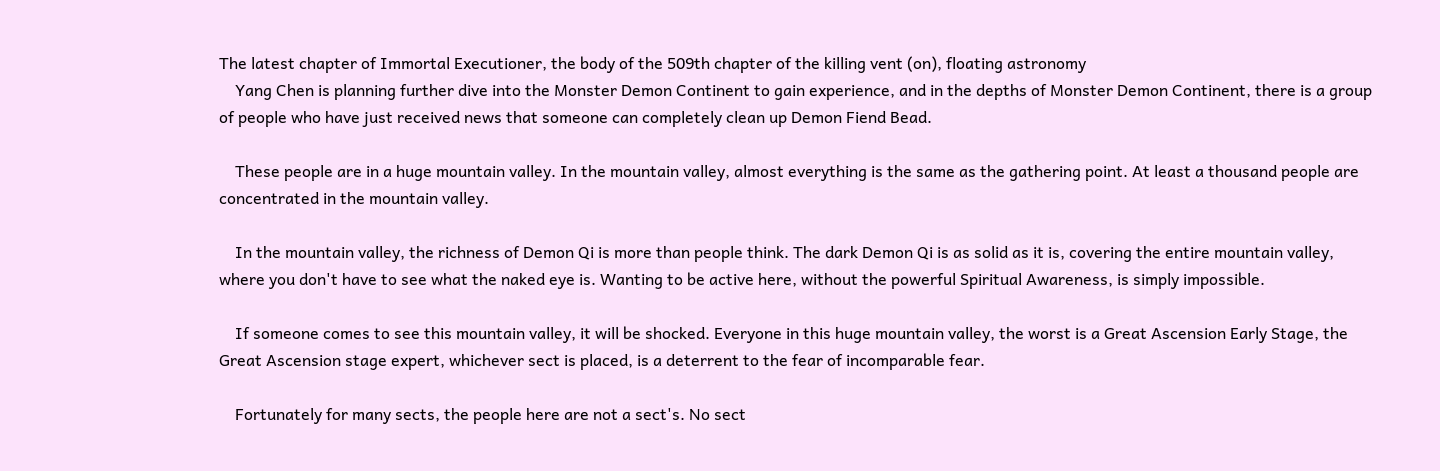The latest chapter of Immortal Executioner, the body of the 509th chapter of the killing vent (on), floating astronomy
    Yang Chen is planning further dive into the Monster Demon Continent to gain experience, and in the depths of Monster Demon Continent, there is a group of people who have just received news that someone can completely clean up Demon Fiend Bead.

    These people are in a huge mountain valley. In the mountain valley, almost everything is the same as the gathering point. At least a thousand people are concentrated in the mountain valley.

    In the mountain valley, the richness of Demon Qi is more than people think. The dark Demon Qi is as solid as it is, covering the entire mountain valley, where you don't have to see what the naked eye is. Wanting to be active here, without the powerful Spiritual Awareness, is simply impossible.

    If someone comes to see this mountain valley, it will be shocked. Everyone in this huge mountain valley, the worst is a Great Ascension Early Stage, the Great Ascension stage expert, whichever sect is placed, is a deterrent to the fear of incomparable fear.

    Fortunately for many sects, the people here are not a sect's. No sect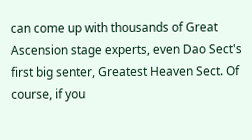can come up with thousands of Great Ascension stage experts, even Dao Sect's first big senter, Greatest Heaven Sect. Of course, if you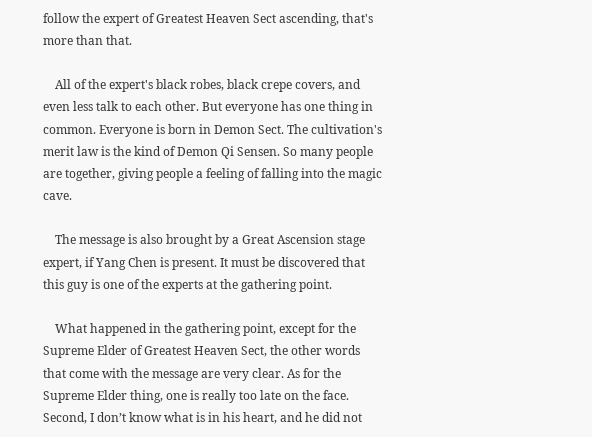follow the expert of Greatest Heaven Sect ascending, that's more than that.

    All of the expert's black robes, black crepe covers, and even less talk to each other. But everyone has one thing in common. Everyone is born in Demon Sect. The cultivation's merit law is the kind of Demon Qi Sensen. So many people are together, giving people a feeling of falling into the magic cave.

    The message is also brought by a Great Ascension stage expert, if Yang Chen is present. It must be discovered that this guy is one of the experts at the gathering point.

    What happened in the gathering point, except for the Supreme Elder of Greatest Heaven Sect, the other words that come with the message are very clear. As for the Supreme Elder thing, one is really too late on the face. Second, I don’t know what is in his heart, and he did not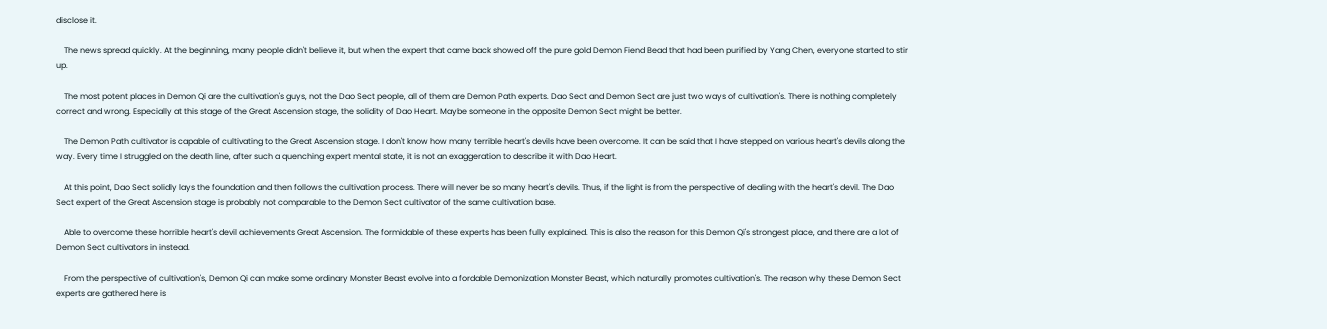disclose it.

    The news spread quickly. At the beginning, many people didn't believe it, but when the expert that came back showed off the pure gold Demon Fiend Bead that had been purified by Yang Chen, everyone started to stir up.

    The most potent places in Demon Qi are the cultivation's guys, not the Dao Sect people, all of them are Demon Path experts. Dao Sect and Demon Sect are just two ways of cultivation's. There is nothing completely correct and wrong. Especially at this stage of the Great Ascension stage, the solidity of Dao Heart. Maybe someone in the opposite Demon Sect might be better.

    The Demon Path cultivator is capable of cultivating to the Great Ascension stage. I don't know how many terrible heart's devils have been overcome. It can be said that I have stepped on various heart's devils along the way. Every time I struggled on the death line, after such a quenching expert mental state, it is not an exaggeration to describe it with Dao Heart.

    At this point, Dao Sect solidly lays the foundation and then follows the cultivation process. There will never be so many heart's devils. Thus, if the light is from the perspective of dealing with the heart's devil. The Dao Sect expert of the Great Ascension stage is probably not comparable to the Demon Sect cultivator of the same cultivation base.

    Able to overcome these horrible heart's devil achievements Great Ascension. The formidable of these experts has been fully explained. This is also the reason for this Demon Qi's strongest place, and there are a lot of Demon Sect cultivators in instead.

    From the perspective of cultivation's, Demon Qi can make some ordinary Monster Beast evolve into a fordable Demonization Monster Beast, which naturally promotes cultivation's. The reason why these Demon Sect experts are gathered here is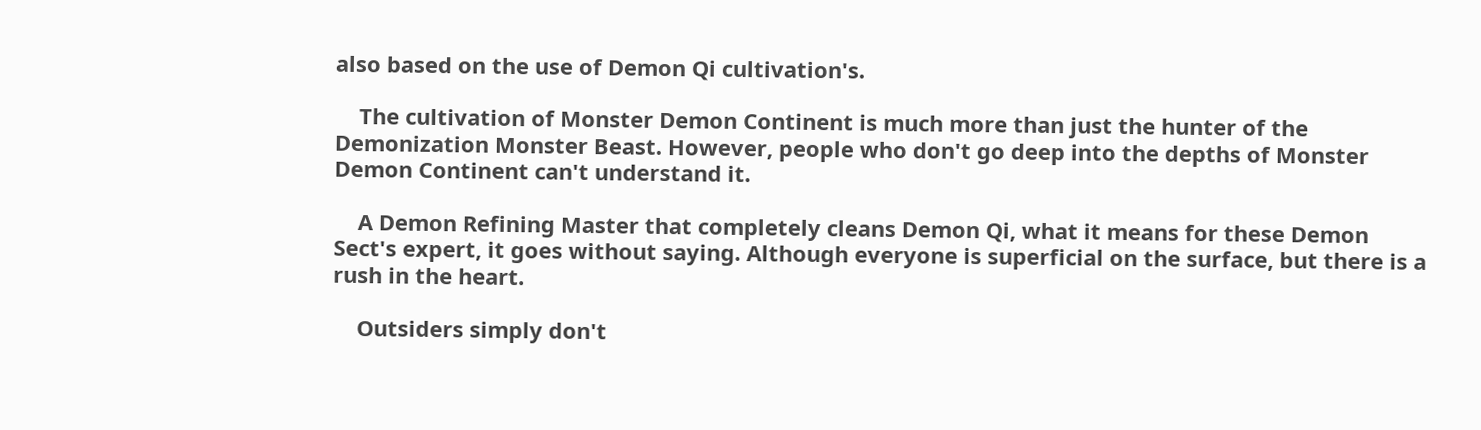also based on the use of Demon Qi cultivation's.

    The cultivation of Monster Demon Continent is much more than just the hunter of the Demonization Monster Beast. However, people who don't go deep into the depths of Monster Demon Continent can't understand it.

    A Demon Refining Master that completely cleans Demon Qi, what it means for these Demon Sect's expert, it goes without saying. Although everyone is superficial on the surface, but there is a rush in the heart.

    Outsiders simply don't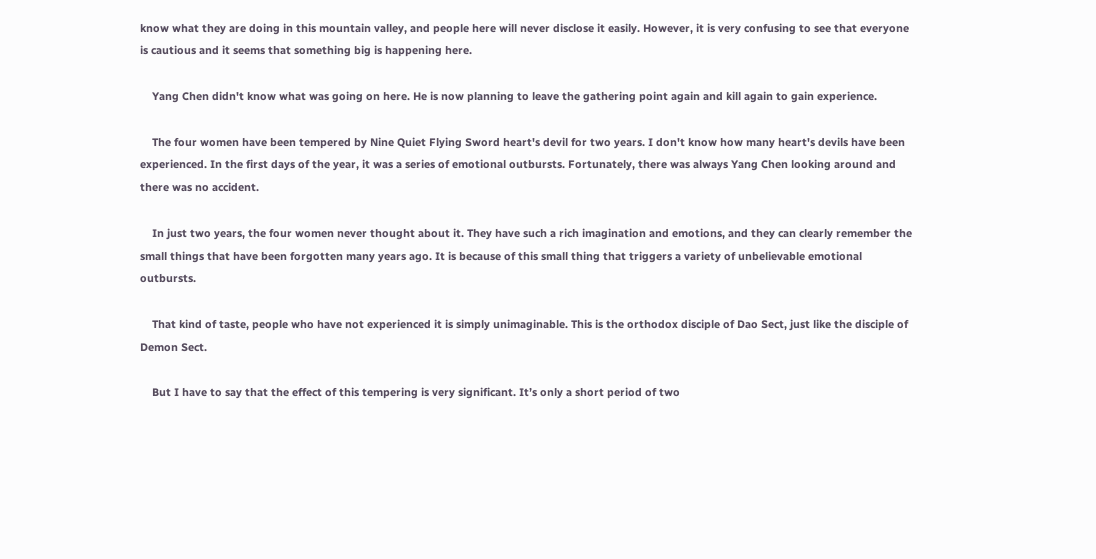know what they are doing in this mountain valley, and people here will never disclose it easily. However, it is very confusing to see that everyone is cautious and it seems that something big is happening here.

    Yang Chen didn't know what was going on here. He is now planning to leave the gathering point again and kill again to gain experience.

    The four women have been tempered by Nine Quiet Flying Sword heart's devil for two years. I don't know how many heart's devils have been experienced. In the first days of the year, it was a series of emotional outbursts. Fortunately, there was always Yang Chen looking around and there was no accident.

    In just two years, the four women never thought about it. They have such a rich imagination and emotions, and they can clearly remember the small things that have been forgotten many years ago. It is because of this small thing that triggers a variety of unbelievable emotional outbursts.

    That kind of taste, people who have not experienced it is simply unimaginable. This is the orthodox disciple of Dao Sect, just like the disciple of Demon Sect.

    But I have to say that the effect of this tempering is very significant. It’s only a short period of two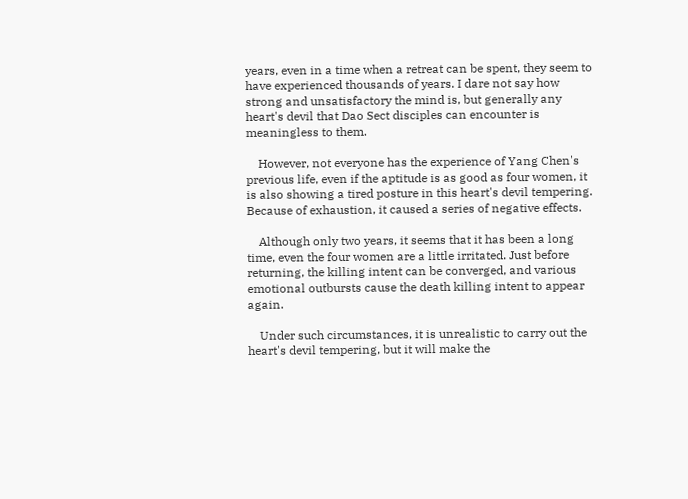years, even in a time when a retreat can be spent, they seem to have experienced thousands of years. I dare not say how strong and unsatisfactory the mind is, but generally any heart's devil that Dao Sect disciples can encounter is meaningless to them.

    However, not everyone has the experience of Yang Chen's previous life, even if the aptitude is as good as four women, it is also showing a tired posture in this heart's devil tempering. Because of exhaustion, it caused a series of negative effects.

    Although only two years, it seems that it has been a long time, even the four women are a little irritated. Just before returning, the killing intent can be converged, and various emotional outbursts cause the death killing intent to appear again.

    Under such circumstances, it is unrealistic to carry out the heart's devil tempering, but it will make the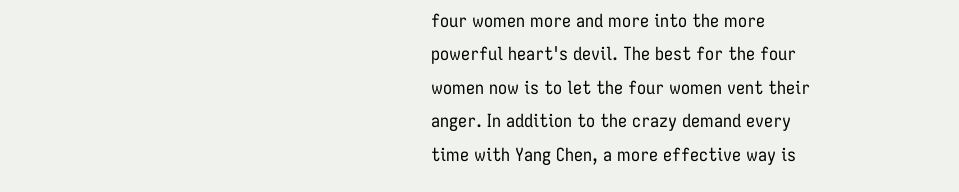four women more and more into the more powerful heart's devil. The best for the four women now is to let the four women vent their anger. In addition to the crazy demand every time with Yang Chen, a more effective way is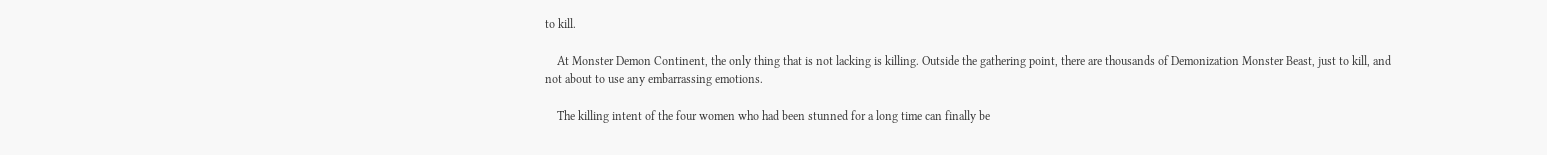to kill.

    At Monster Demon Continent, the only thing that is not lacking is killing. Outside the gathering point, there are thousands of Demonization Monster Beast, just to kill, and not about to use any embarrassing emotions.

    The killing intent of the four women who had been stunned for a long time can finally be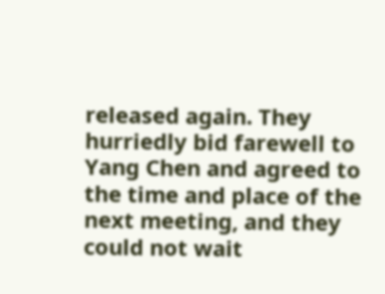released again. They hurriedly bid farewell to Yang Chen and agreed to the time and place of the next meeting, and they could not wait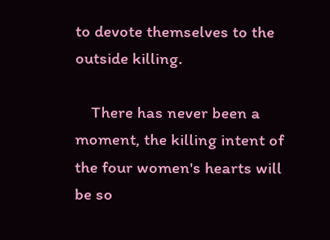to devote themselves to the outside killing.

    There has never been a moment, the killing intent of the four women's hearts will be so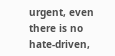urgent, even there is no hate-driven,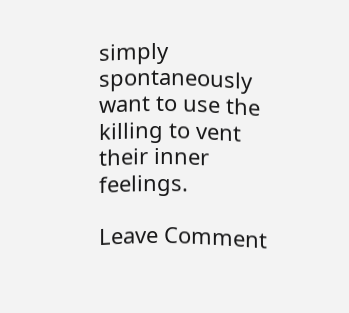simply spontaneously want to use the killing to vent their inner feelings.

Leave Comment